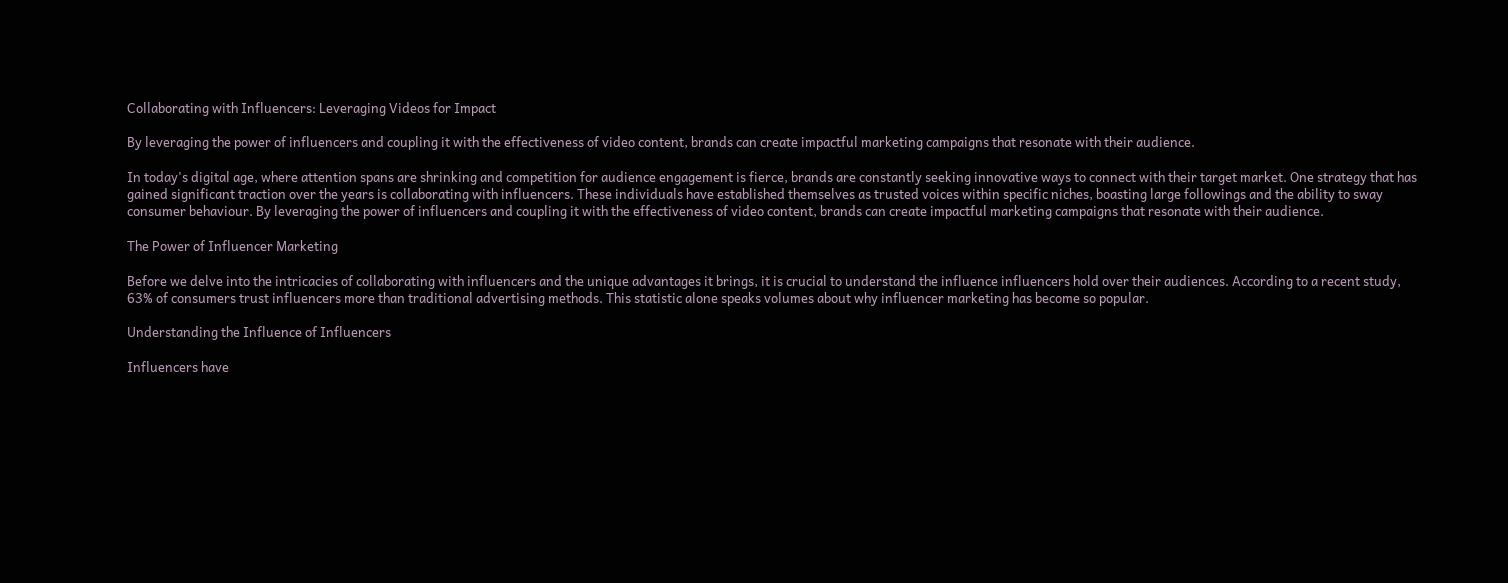Collaborating with Influencers: Leveraging Videos for Impact

By leveraging the power of influencers and coupling it with the effectiveness of video content, brands can create impactful marketing campaigns that resonate with their audience.

In today's digital age, where attention spans are shrinking and competition for audience engagement is fierce, brands are constantly seeking innovative ways to connect with their target market. One strategy that has gained significant traction over the years is collaborating with influencers. These individuals have established themselves as trusted voices within specific niches, boasting large followings and the ability to sway consumer behaviour. By leveraging the power of influencers and coupling it with the effectiveness of video content, brands can create impactful marketing campaigns that resonate with their audience.

The Power of Influencer Marketing

Before we delve into the intricacies of collaborating with influencers and the unique advantages it brings, it is crucial to understand the influence influencers hold over their audiences. According to a recent study, 63% of consumers trust influencers more than traditional advertising methods. This statistic alone speaks volumes about why influencer marketing has become so popular.

Understanding the Influence of Influencers

Influencers have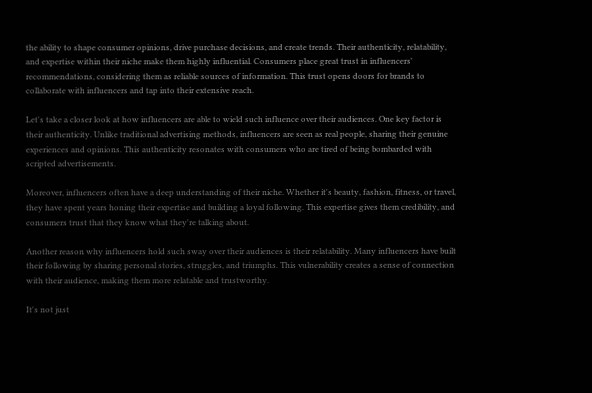the ability to shape consumer opinions, drive purchase decisions, and create trends. Their authenticity, relatability, and expertise within their niche make them highly influential. Consumers place great trust in influencers' recommendations, considering them as reliable sources of information. This trust opens doors for brands to collaborate with influencers and tap into their extensive reach.

Let's take a closer look at how influencers are able to wield such influence over their audiences. One key factor is their authenticity. Unlike traditional advertising methods, influencers are seen as real people, sharing their genuine experiences and opinions. This authenticity resonates with consumers who are tired of being bombarded with scripted advertisements.

Moreover, influencers often have a deep understanding of their niche. Whether it's beauty, fashion, fitness, or travel, they have spent years honing their expertise and building a loyal following. This expertise gives them credibility, and consumers trust that they know what they're talking about.

Another reason why influencers hold such sway over their audiences is their relatability. Many influencers have built their following by sharing personal stories, struggles, and triumphs. This vulnerability creates a sense of connection with their audience, making them more relatable and trustworthy.

It's not just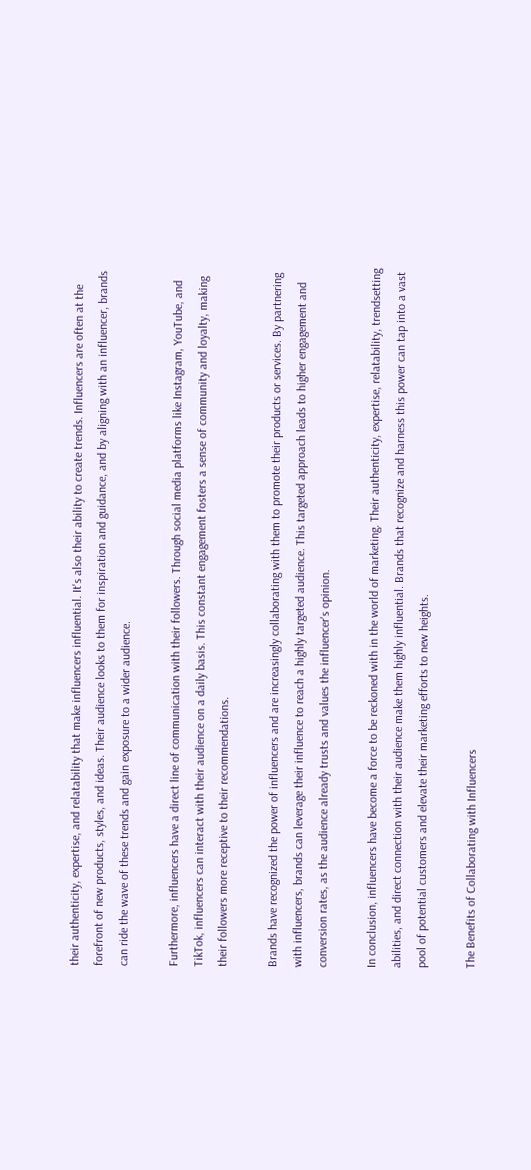their authenticity, expertise, and relatability that make influencers influential. It's also their ability to create trends. Influencers are often at the forefront of new products, styles, and ideas. Their audience looks to them for inspiration and guidance, and by aligning with an influencer, brands can ride the wave of these trends and gain exposure to a wider audience.

Furthermore, influencers have a direct line of communication with their followers. Through social media platforms like Instagram, YouTube, and TikTok, influencers can interact with their audience on a daily basis. This constant engagement fosters a sense of community and loyalty, making their followers more receptive to their recommendations.

Brands have recognized the power of influencers and are increasingly collaborating with them to promote their products or services. By partnering with influencers, brands can leverage their influence to reach a highly targeted audience. This targeted approach leads to higher engagement and conversion rates, as the audience already trusts and values the influencer's opinion.

In conclusion, influencers have become a force to be reckoned with in the world of marketing. Their authenticity, expertise, relatability, trendsetting abilities, and direct connection with their audience make them highly influential. Brands that recognize and harness this power can tap into a vast pool of potential customers and elevate their marketing efforts to new heights.

The Benefits of Collaborating with Influencers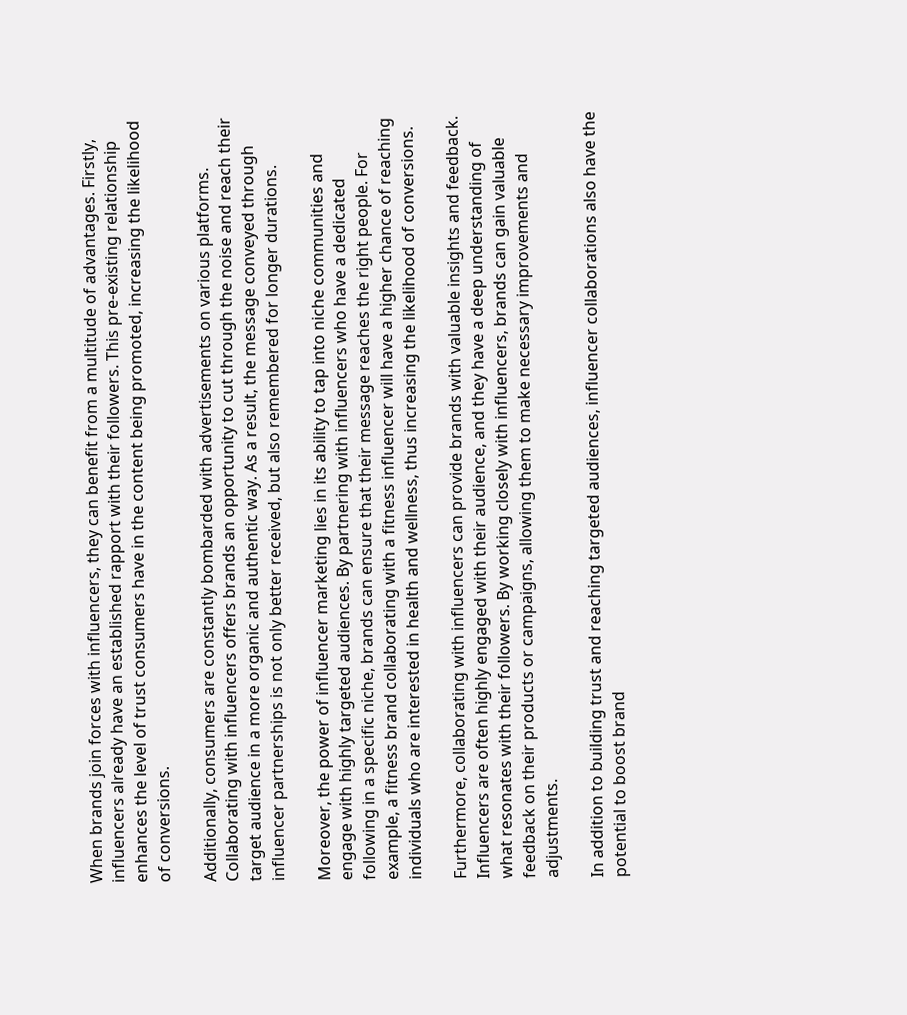When brands join forces with influencers, they can benefit from a multitude of advantages. Firstly, influencers already have an established rapport with their followers. This pre-existing relationship enhances the level of trust consumers have in the content being promoted, increasing the likelihood of conversions.

Additionally, consumers are constantly bombarded with advertisements on various platforms. Collaborating with influencers offers brands an opportunity to cut through the noise and reach their target audience in a more organic and authentic way. As a result, the message conveyed through influencer partnerships is not only better received, but also remembered for longer durations.

Moreover, the power of influencer marketing lies in its ability to tap into niche communities and engage with highly targeted audiences. By partnering with influencers who have a dedicated following in a specific niche, brands can ensure that their message reaches the right people. For example, a fitness brand collaborating with a fitness influencer will have a higher chance of reaching individuals who are interested in health and wellness, thus increasing the likelihood of conversions.

Furthermore, collaborating with influencers can provide brands with valuable insights and feedback. Influencers are often highly engaged with their audience, and they have a deep understanding of what resonates with their followers. By working closely with influencers, brands can gain valuable feedback on their products or campaigns, allowing them to make necessary improvements and adjustments.

In addition to building trust and reaching targeted audiences, influencer collaborations also have the potential to boost brand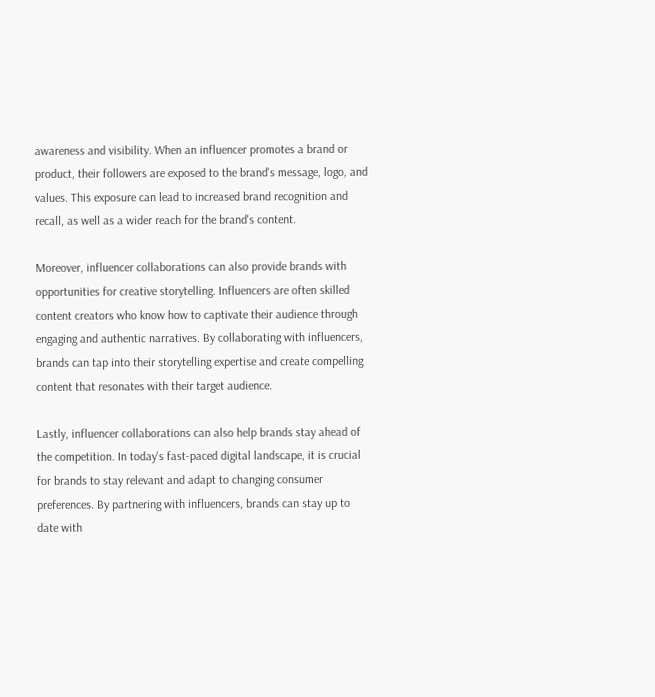awareness and visibility. When an influencer promotes a brand or product, their followers are exposed to the brand's message, logo, and values. This exposure can lead to increased brand recognition and recall, as well as a wider reach for the brand's content.

Moreover, influencer collaborations can also provide brands with opportunities for creative storytelling. Influencers are often skilled content creators who know how to captivate their audience through engaging and authentic narratives. By collaborating with influencers, brands can tap into their storytelling expertise and create compelling content that resonates with their target audience.

Lastly, influencer collaborations can also help brands stay ahead of the competition. In today's fast-paced digital landscape, it is crucial for brands to stay relevant and adapt to changing consumer preferences. By partnering with influencers, brands can stay up to date with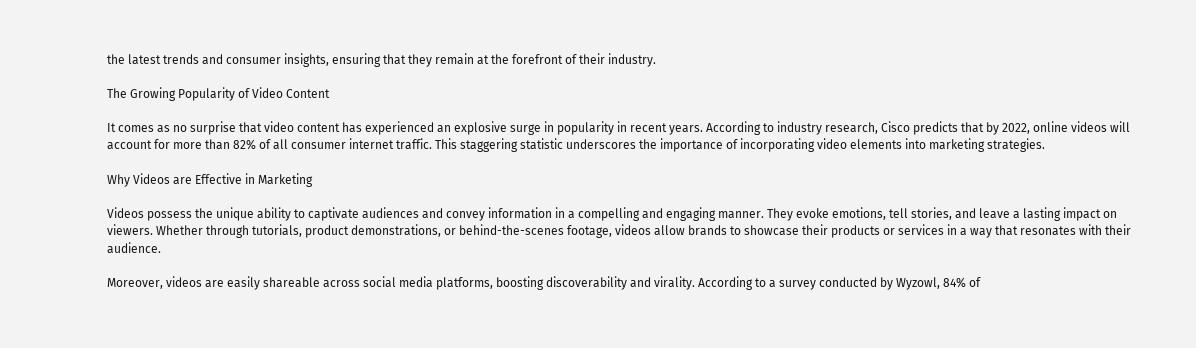the latest trends and consumer insights, ensuring that they remain at the forefront of their industry.

The Growing Popularity of Video Content

It comes as no surprise that video content has experienced an explosive surge in popularity in recent years. According to industry research, Cisco predicts that by 2022, online videos will account for more than 82% of all consumer internet traffic. This staggering statistic underscores the importance of incorporating video elements into marketing strategies.

Why Videos are Effective in Marketing

Videos possess the unique ability to captivate audiences and convey information in a compelling and engaging manner. They evoke emotions, tell stories, and leave a lasting impact on viewers. Whether through tutorials, product demonstrations, or behind-the-scenes footage, videos allow brands to showcase their products or services in a way that resonates with their audience.

Moreover, videos are easily shareable across social media platforms, boosting discoverability and virality. According to a survey conducted by Wyzowl, 84% of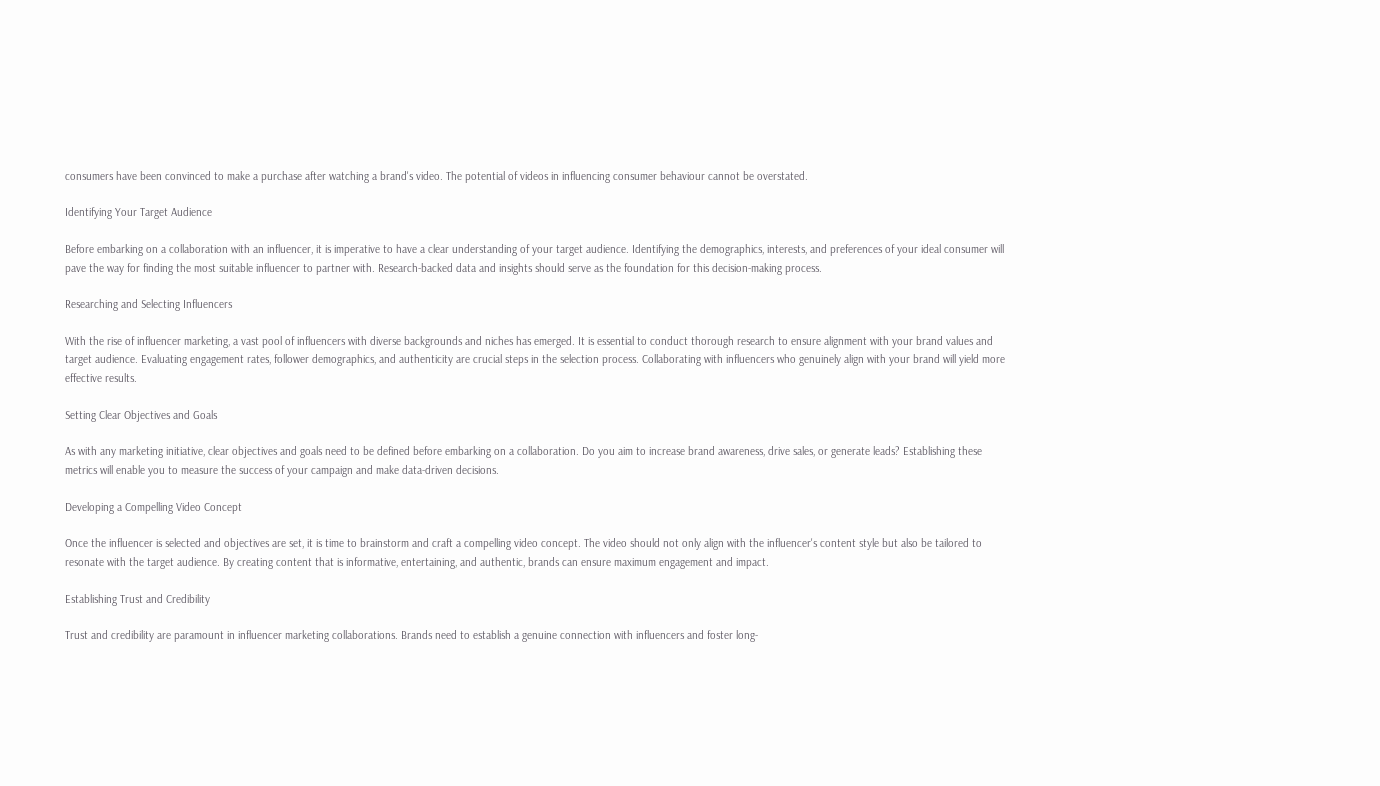consumers have been convinced to make a purchase after watching a brand's video. The potential of videos in influencing consumer behaviour cannot be overstated.

Identifying Your Target Audience

Before embarking on a collaboration with an influencer, it is imperative to have a clear understanding of your target audience. Identifying the demographics, interests, and preferences of your ideal consumer will pave the way for finding the most suitable influencer to partner with. Research-backed data and insights should serve as the foundation for this decision-making process.

Researching and Selecting Influencers

With the rise of influencer marketing, a vast pool of influencers with diverse backgrounds and niches has emerged. It is essential to conduct thorough research to ensure alignment with your brand values and target audience. Evaluating engagement rates, follower demographics, and authenticity are crucial steps in the selection process. Collaborating with influencers who genuinely align with your brand will yield more effective results.

Setting Clear Objectives and Goals

As with any marketing initiative, clear objectives and goals need to be defined before embarking on a collaboration. Do you aim to increase brand awareness, drive sales, or generate leads? Establishing these metrics will enable you to measure the success of your campaign and make data-driven decisions.

Developing a Compelling Video Concept

Once the influencer is selected and objectives are set, it is time to brainstorm and craft a compelling video concept. The video should not only align with the influencer's content style but also be tailored to resonate with the target audience. By creating content that is informative, entertaining, and authentic, brands can ensure maximum engagement and impact.

Establishing Trust and Credibility

Trust and credibility are paramount in influencer marketing collaborations. Brands need to establish a genuine connection with influencers and foster long-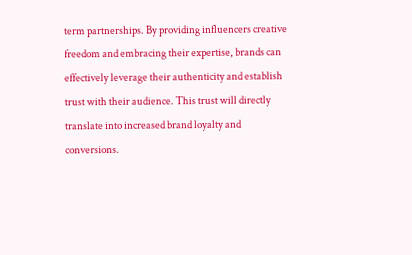term partnerships. By providing influencers creative freedom and embracing their expertise, brands can effectively leverage their authenticity and establish trust with their audience. This trust will directly translate into increased brand loyalty and conversions.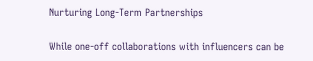Nurturing Long-Term Partnerships

While one-off collaborations with influencers can be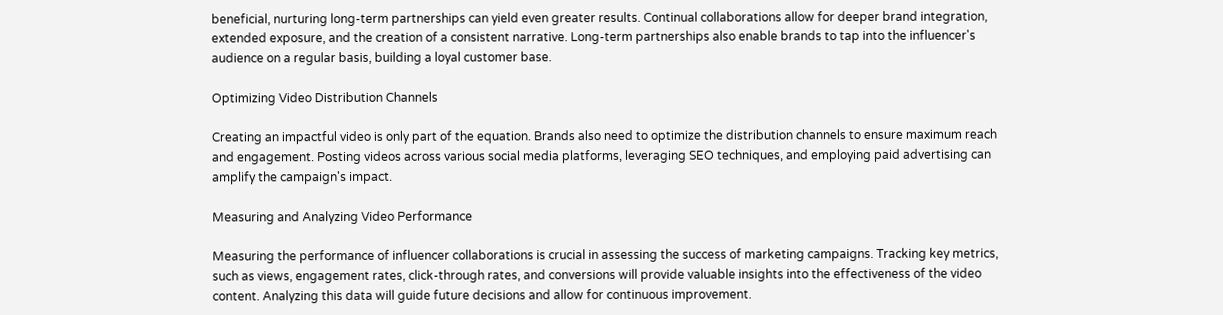beneficial, nurturing long-term partnerships can yield even greater results. Continual collaborations allow for deeper brand integration, extended exposure, and the creation of a consistent narrative. Long-term partnerships also enable brands to tap into the influencer's audience on a regular basis, building a loyal customer base.

Optimizing Video Distribution Channels

Creating an impactful video is only part of the equation. Brands also need to optimize the distribution channels to ensure maximum reach and engagement. Posting videos across various social media platforms, leveraging SEO techniques, and employing paid advertising can amplify the campaign's impact.

Measuring and Analyzing Video Performance

Measuring the performance of influencer collaborations is crucial in assessing the success of marketing campaigns. Tracking key metrics, such as views, engagement rates, click-through rates, and conversions will provide valuable insights into the effectiveness of the video content. Analyzing this data will guide future decisions and allow for continuous improvement.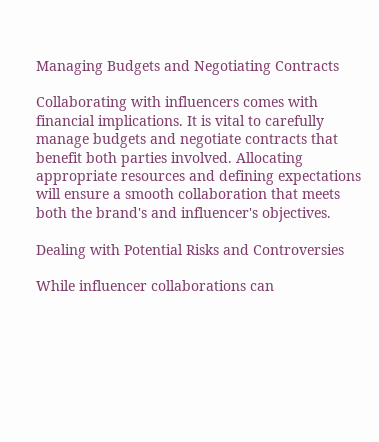Managing Budgets and Negotiating Contracts

Collaborating with influencers comes with financial implications. It is vital to carefully manage budgets and negotiate contracts that benefit both parties involved. Allocating appropriate resources and defining expectations will ensure a smooth collaboration that meets both the brand's and influencer's objectives.

Dealing with Potential Risks and Controversies

While influencer collaborations can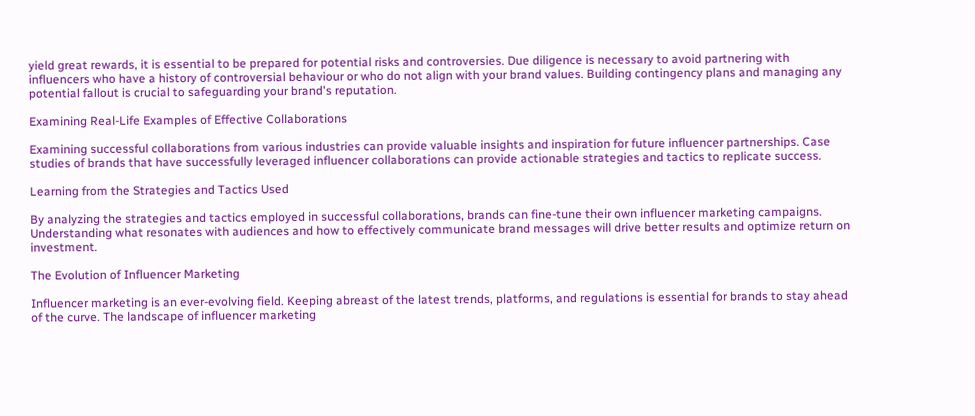yield great rewards, it is essential to be prepared for potential risks and controversies. Due diligence is necessary to avoid partnering with influencers who have a history of controversial behaviour or who do not align with your brand values. Building contingency plans and managing any potential fallout is crucial to safeguarding your brand's reputation.

Examining Real-Life Examples of Effective Collaborations

Examining successful collaborations from various industries can provide valuable insights and inspiration for future influencer partnerships. Case studies of brands that have successfully leveraged influencer collaborations can provide actionable strategies and tactics to replicate success.

Learning from the Strategies and Tactics Used

By analyzing the strategies and tactics employed in successful collaborations, brands can fine-tune their own influencer marketing campaigns. Understanding what resonates with audiences and how to effectively communicate brand messages will drive better results and optimize return on investment.

The Evolution of Influencer Marketing

Influencer marketing is an ever-evolving field. Keeping abreast of the latest trends, platforms, and regulations is essential for brands to stay ahead of the curve. The landscape of influencer marketing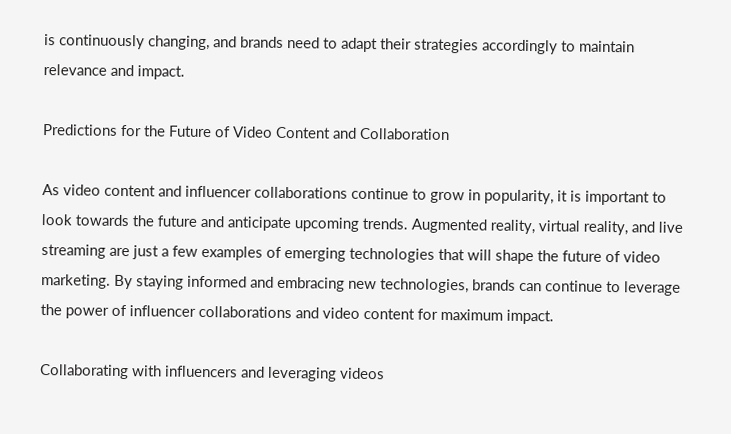is continuously changing, and brands need to adapt their strategies accordingly to maintain relevance and impact.

Predictions for the Future of Video Content and Collaboration

As video content and influencer collaborations continue to grow in popularity, it is important to look towards the future and anticipate upcoming trends. Augmented reality, virtual reality, and live streaming are just a few examples of emerging technologies that will shape the future of video marketing. By staying informed and embracing new technologies, brands can continue to leverage the power of influencer collaborations and video content for maximum impact.

Collaborating with influencers and leveraging videos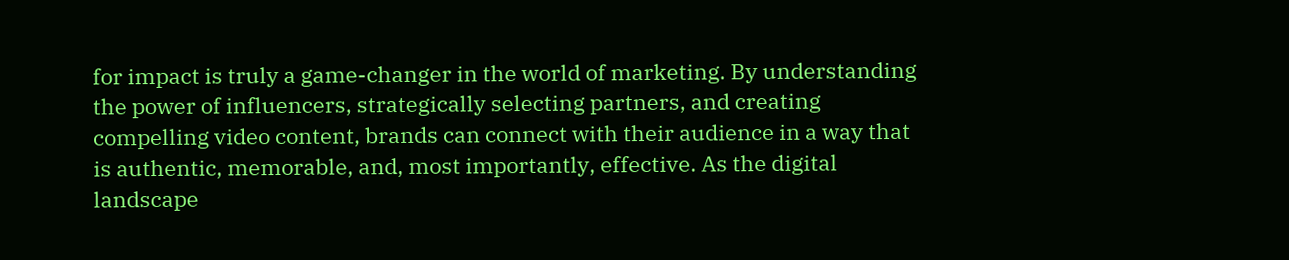for impact is truly a game-changer in the world of marketing. By understanding the power of influencers, strategically selecting partners, and creating compelling video content, brands can connect with their audience in a way that is authentic, memorable, and, most importantly, effective. As the digital landscape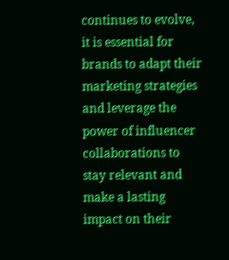continues to evolve, it is essential for brands to adapt their marketing strategies and leverage the power of influencer collaborations to stay relevant and make a lasting impact on their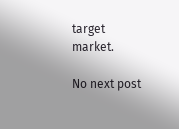target market.

No next post